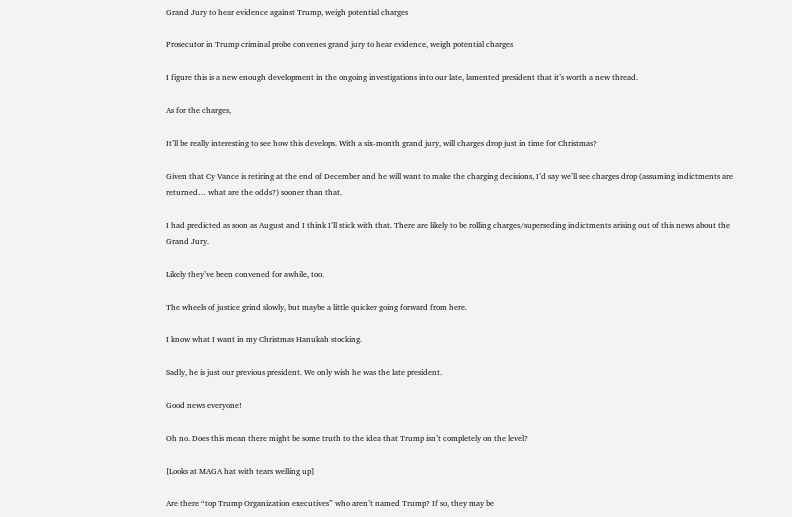Grand Jury to hear evidence against Trump, weigh potential charges

Prosecutor in Trump criminal probe convenes grand jury to hear evidence, weigh potential charges

I figure this is a new enough development in the ongoing investigations into our late, lamented president that it’s worth a new thread.

As for the charges,

It’ll be really interesting to see how this develops. With a six-month grand jury, will charges drop just in time for Christmas?

Given that Cy Vance is retiring at the end of December and he will want to make the charging decisions, I’d say we’ll see charges drop (assuming indictments are returned… what are the odds?) sooner than that.

I had predicted as soon as August and I think I’ll stick with that. There are likely to be rolling charges/superseding indictments arising out of this news about the Grand Jury.

Likely they’ve been convened for awhile, too.

The wheels of justice grind slowly, but maybe a little quicker going forward from here.

I know what I want in my Christmas Hanukah stocking.

Sadly, he is just our previous president. We only wish he was the late president.

Good news everyone!

Oh no. Does this mean there might be some truth to the idea that Trump isn’t completely on the level?

[Looks at MAGA hat with tears welling up]

Are there “top Trump Organization executives” who aren’t named Trump? If so, they may be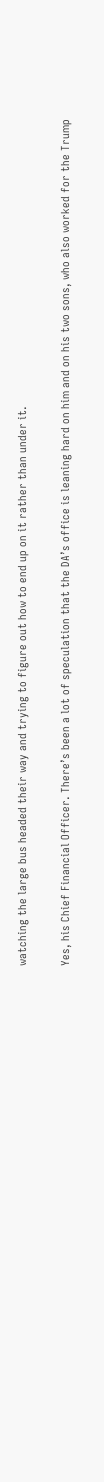watching the large bus headed their way and trying to figure out how to end up on it rather than under it.

Yes, his Chief Financial Officer. There’s been a lot of speculation that the DA’s office is leaning hard on him and on his two sons, who also worked for the Trump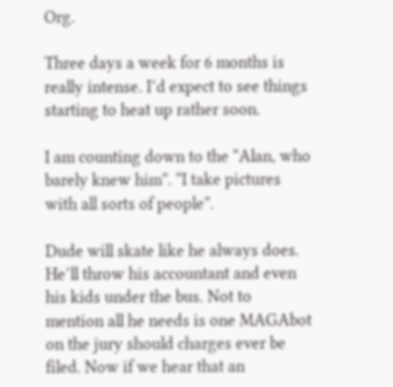Org.

Three days a week for 6 months is really intense. I’d expect to see things starting to heat up rather soon.

I am counting down to the “Alan, who barely knew him”. “I take pictures with all sorts of people”.

Dude will skate like he always does. He’ll throw his accountant and even his kids under the bus. Not to mention all he needs is one MAGAbot on the jury should charges ever be filed. Now if we hear that an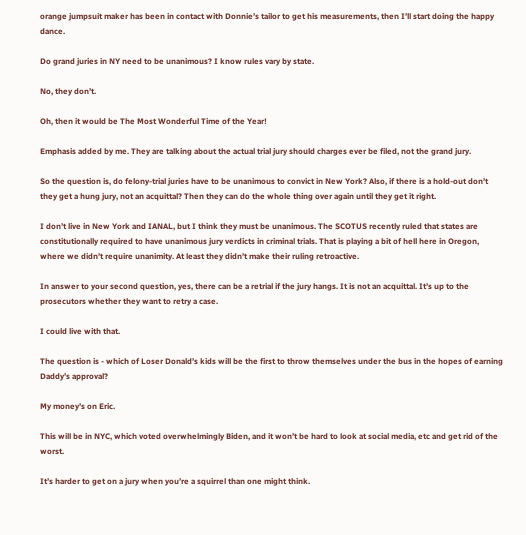orange jumpsuit maker has been in contact with Donnie’s tailor to get his measurements, then I’ll start doing the happy dance.

Do grand juries in NY need to be unanimous? I know rules vary by state.

No, they don’t.

Oh, then it would be The Most Wonderful Time of the Year!

Emphasis added by me. They are talking about the actual trial jury should charges ever be filed, not the grand jury.

So the question is, do felony-trial juries have to be unanimous to convict in New York? Also, if there is a hold-out don’t they get a hung jury, not an acquittal? Then they can do the whole thing over again until they get it right.

I don’t live in New York and IANAL, but I think they must be unanimous. The SCOTUS recently ruled that states are constitutionally required to have unanimous jury verdicts in criminal trials. That is playing a bit of hell here in Oregon, where we didn’t require unanimity. At least they didn’t make their ruling retroactive.

In answer to your second question, yes, there can be a retrial if the jury hangs. It is not an acquittal. It’s up to the prosecutors whether they want to retry a case.

I could live with that.

The question is - which of Loser Donald’s kids will be the first to throw themselves under the bus in the hopes of earning Daddy’s approval?

My money’s on Eric.

This will be in NYC, which voted overwhelmingly Biden, and it won’t be hard to look at social media, etc and get rid of the worst.

It’s harder to get on a jury when you’re a squirrel than one might think.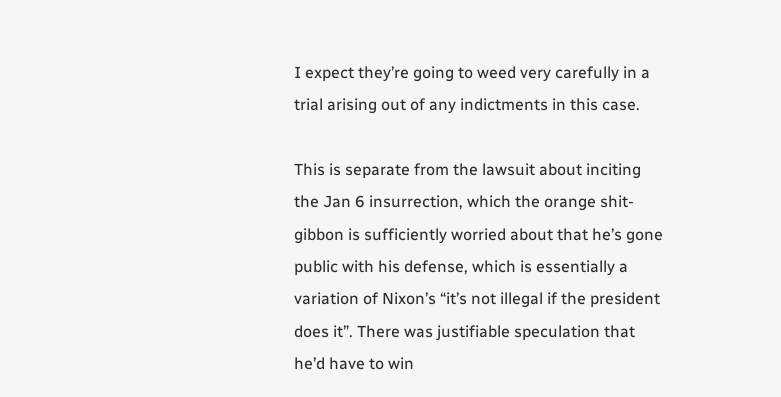I expect they’re going to weed very carefully in a trial arising out of any indictments in this case.

This is separate from the lawsuit about inciting the Jan 6 insurrection, which the orange shit-gibbon is sufficiently worried about that he’s gone public with his defense, which is essentially a variation of Nixon’s “it’s not illegal if the president does it”. There was justifiable speculation that he’d have to win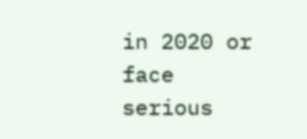in 2020 or face serious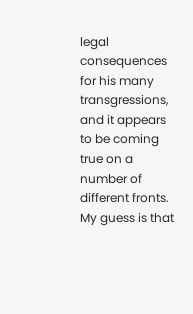legal consequences for his many transgressions, and it appears to be coming true on a number of different fronts. My guess is that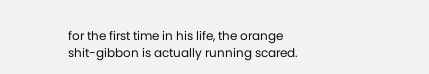for the first time in his life, the orange shit-gibbon is actually running scared.